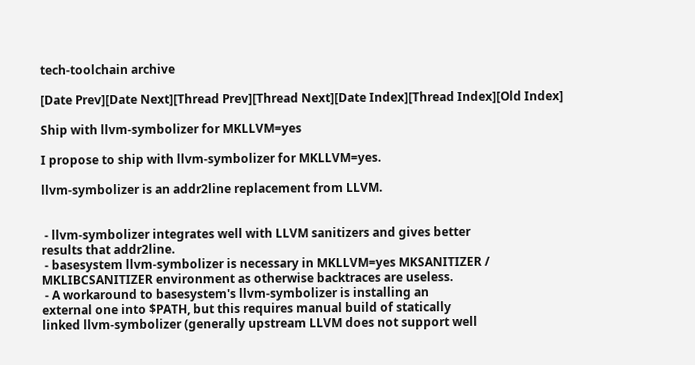tech-toolchain archive

[Date Prev][Date Next][Thread Prev][Thread Next][Date Index][Thread Index][Old Index]

Ship with llvm-symbolizer for MKLLVM=yes

I propose to ship with llvm-symbolizer for MKLLVM=yes.

llvm-symbolizer is an addr2line replacement from LLVM.


 - llvm-symbolizer integrates well with LLVM sanitizers and gives better
results that addr2line.
 - basesystem llvm-symbolizer is necessary in MKLLVM=yes MKSANITIZER /
MKLIBCSANITIZER environment as otherwise backtraces are useless.
 - A workaround to basesystem's llvm-symbolizer is installing an
external one into $PATH, but this requires manual build of statically
linked llvm-symbolizer (generally upstream LLVM does not support well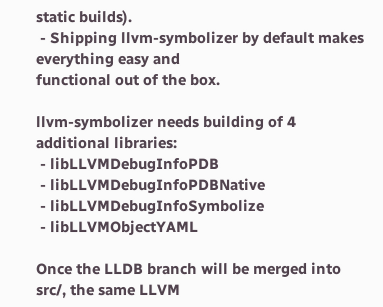static builds).
 - Shipping llvm-symbolizer by default makes everything easy and
functional out of the box.

llvm-symbolizer needs building of 4 additional libraries:
 - libLLVMDebugInfoPDB
 - libLLVMDebugInfoPDBNative
 - libLLVMDebugInfoSymbolize
 - libLLVMObjectYAML

Once the LLDB branch will be merged into src/, the same LLVM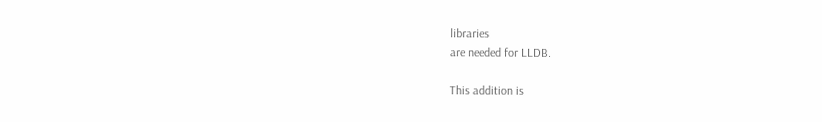libraries
are needed for LLDB.

This addition is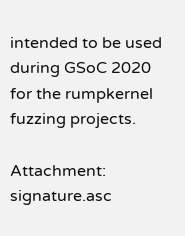intended to be used during GSoC 2020 for the rumpkernel
fuzzing projects.

Attachment: signature.asc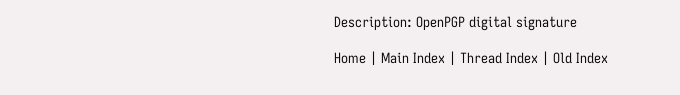Description: OpenPGP digital signature

Home | Main Index | Thread Index | Old Index